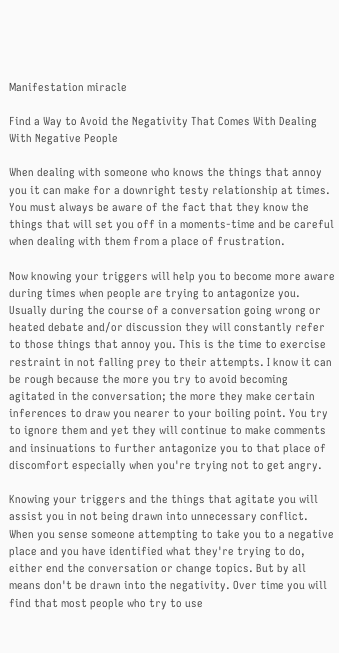Manifestation miracle

Find a Way to Avoid the Negativity That Comes With Dealing With Negative People

When dealing with someone who knows the things that annoy you it can make for a downright testy relationship at times. You must always be aware of the fact that they know the things that will set you off in a moments-time and be careful when dealing with them from a place of frustration.

Now knowing your triggers will help you to become more aware during times when people are trying to antagonize you. Usually during the course of a conversation going wrong or heated debate and/or discussion they will constantly refer to those things that annoy you. This is the time to exercise restraint in not falling prey to their attempts. I know it can be rough because the more you try to avoid becoming agitated in the conversation; the more they make certain inferences to draw you nearer to your boiling point. You try to ignore them and yet they will continue to make comments and insinuations to further antagonize you to that place of discomfort especially when you're trying not to get angry.

Knowing your triggers and the things that agitate you will assist you in not being drawn into unnecessary conflict. When you sense someone attempting to take you to a negative place and you have identified what they're trying to do, either end the conversation or change topics. But by all means don't be drawn into the negativity. Over time you will find that most people who try to use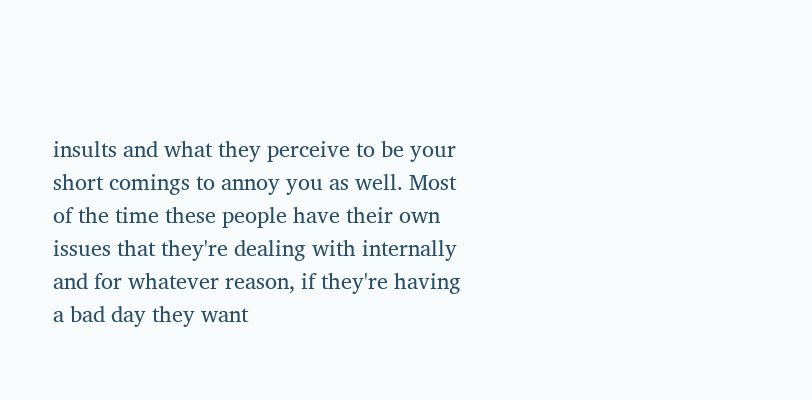insults and what they perceive to be your short comings to annoy you as well. Most of the time these people have their own issues that they're dealing with internally and for whatever reason, if they're having a bad day they want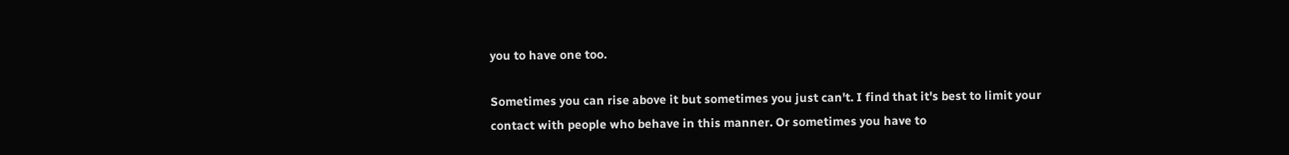you to have one too.

Sometimes you can rise above it but sometimes you just can't. I find that it's best to limit your contact with people who behave in this manner. Or sometimes you have to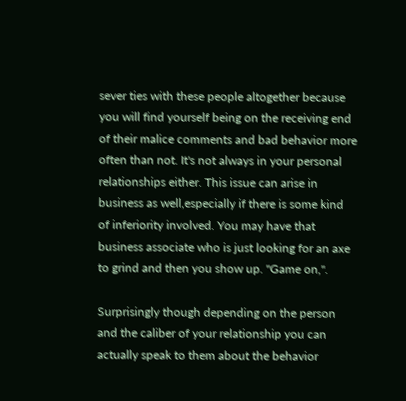sever ties with these people altogether because you will find yourself being on the receiving end of their malice comments and bad behavior more often than not. It's not always in your personal relationships either. This issue can arise in business as well,especially if there is some kind of inferiority involved. You may have that business associate who is just looking for an axe to grind and then you show up. "Game on,".

Surprisingly though depending on the person and the caliber of your relationship you can actually speak to them about the behavior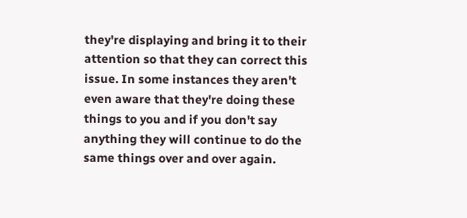they're displaying and bring it to their attention so that they can correct this issue. In some instances they aren't even aware that they're doing these things to you and if you don't say anything they will continue to do the same things over and over again.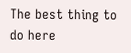The best thing to do here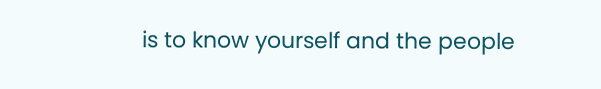is to know yourself and the people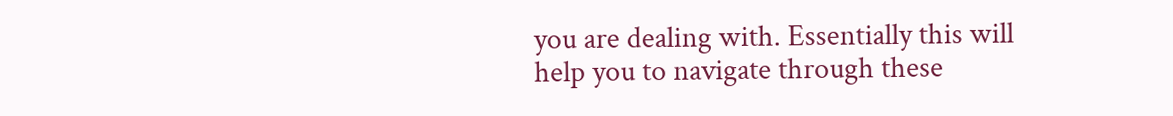you are dealing with. Essentially this will help you to navigate through these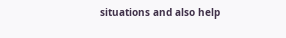situations and also help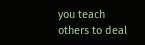you teach others to deal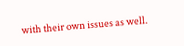with their own issues as well.